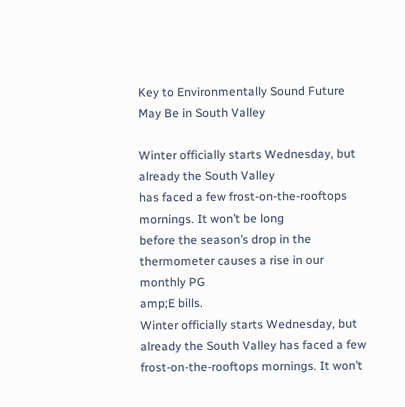Key to Environmentally Sound Future May Be in South Valley

Winter officially starts Wednesday, but already the South Valley
has faced a few frost-on-the-rooftops mornings. It won’t be long
before the season’s drop in the thermometer causes a rise in our
monthly PG
amp;E bills.
Winter officially starts Wednesday, but already the South Valley has faced a few frost-on-the-rooftops mornings. It won’t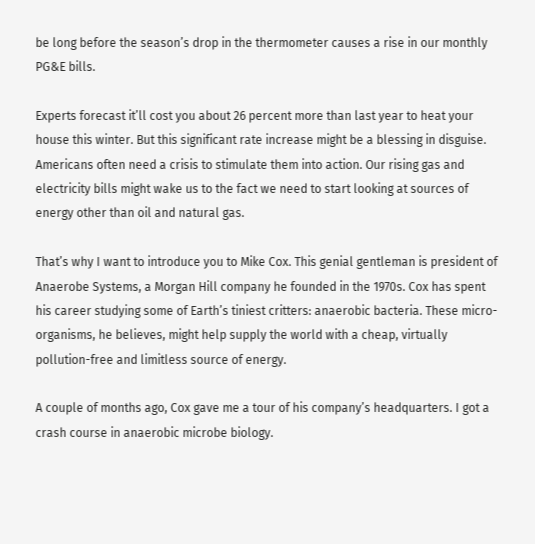be long before the season’s drop in the thermometer causes a rise in our monthly PG&E bills.

Experts forecast it’ll cost you about 26 percent more than last year to heat your house this winter. But this significant rate increase might be a blessing in disguise. Americans often need a crisis to stimulate them into action. Our rising gas and electricity bills might wake us to the fact we need to start looking at sources of energy other than oil and natural gas.

That’s why I want to introduce you to Mike Cox. This genial gentleman is president of Anaerobe Systems, a Morgan Hill company he founded in the 1970s. Cox has spent his career studying some of Earth’s tiniest critters: anaerobic bacteria. These micro-organisms, he believes, might help supply the world with a cheap, virtually pollution-free and limitless source of energy.

A couple of months ago, Cox gave me a tour of his company’s headquarters. I got a crash course in anaerobic microbe biology.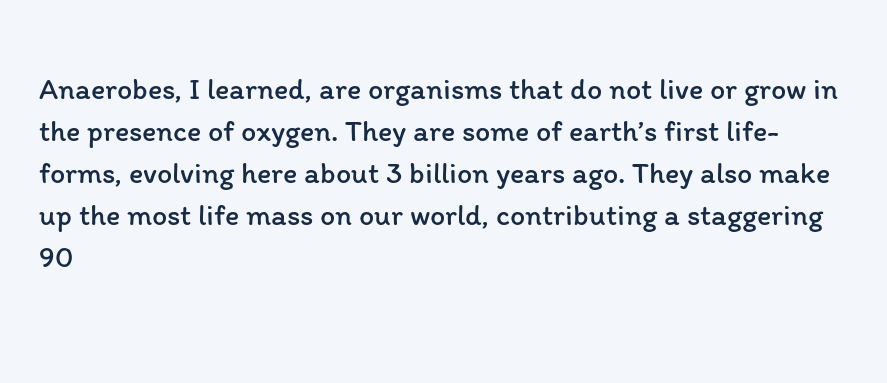Anaerobes, I learned, are organisms that do not live or grow in the presence of oxygen. They are some of earth’s first life-forms, evolving here about 3 billion years ago. They also make up the most life mass on our world, contributing a staggering 90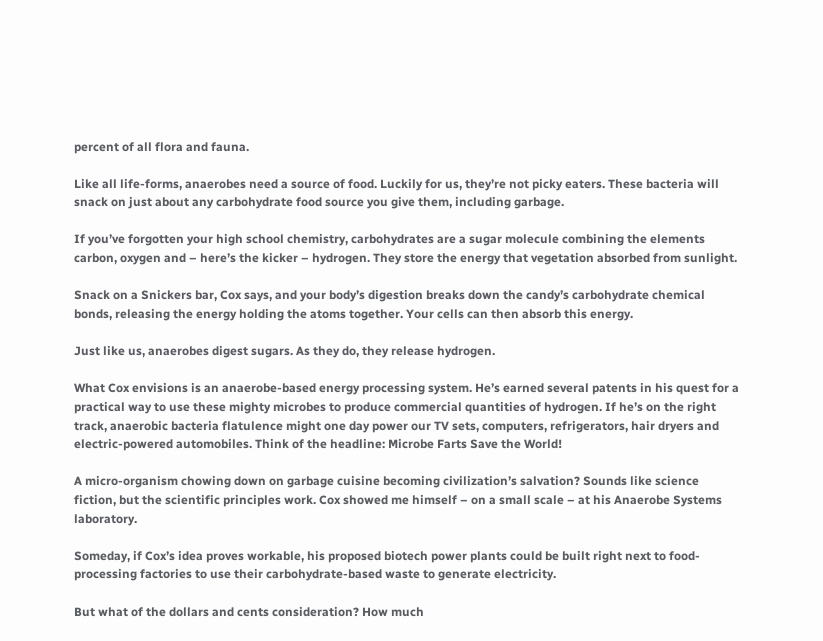percent of all flora and fauna.

Like all life-forms, anaerobes need a source of food. Luckily for us, they’re not picky eaters. These bacteria will snack on just about any carbohydrate food source you give them, including garbage.

If you’ve forgotten your high school chemistry, carbohydrates are a sugar molecule combining the elements carbon, oxygen and – here’s the kicker – hydrogen. They store the energy that vegetation absorbed from sunlight.

Snack on a Snickers bar, Cox says, and your body’s digestion breaks down the candy’s carbohydrate chemical bonds, releasing the energy holding the atoms together. Your cells can then absorb this energy.

Just like us, anaerobes digest sugars. As they do, they release hydrogen.

What Cox envisions is an anaerobe-based energy processing system. He’s earned several patents in his quest for a practical way to use these mighty microbes to produce commercial quantities of hydrogen. If he’s on the right track, anaerobic bacteria flatulence might one day power our TV sets, computers, refrigerators, hair dryers and electric-powered automobiles. Think of the headline: Microbe Farts Save the World!

A micro-organism chowing down on garbage cuisine becoming civilization’s salvation? Sounds like science fiction, but the scientific principles work. Cox showed me himself – on a small scale – at his Anaerobe Systems laboratory.

Someday, if Cox’s idea proves workable, his proposed biotech power plants could be built right next to food-processing factories to use their carbohydrate-based waste to generate electricity.

But what of the dollars and cents consideration? How much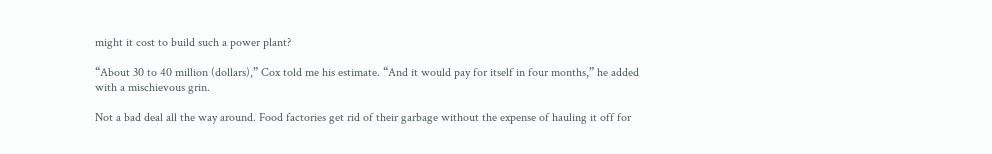might it cost to build such a power plant?

“About 30 to 40 million (dollars),” Cox told me his estimate. “And it would pay for itself in four months,” he added with a mischievous grin.

Not a bad deal all the way around. Food factories get rid of their garbage without the expense of hauling it off for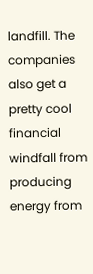landfill. The companies also get a pretty cool financial windfall from producing energy from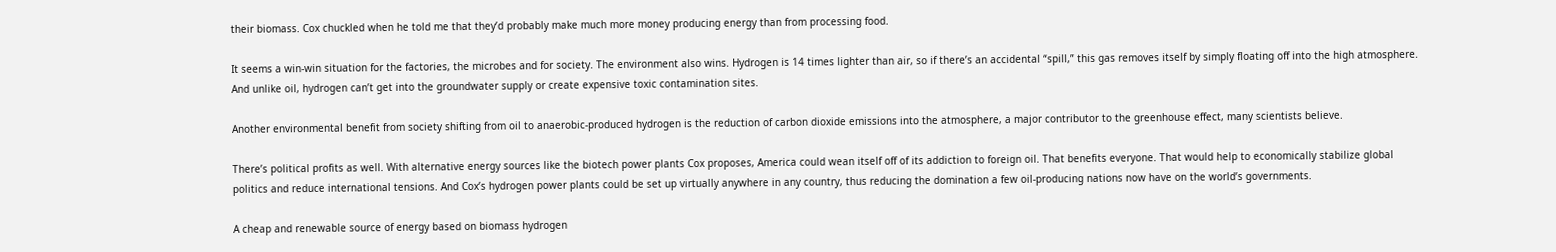their biomass. Cox chuckled when he told me that they’d probably make much more money producing energy than from processing food.

It seems a win-win situation for the factories, the microbes and for society. The environment also wins. Hydrogen is 14 times lighter than air, so if there’s an accidental “spill,” this gas removes itself by simply floating off into the high atmosphere. And unlike oil, hydrogen can’t get into the groundwater supply or create expensive toxic contamination sites.

Another environmental benefit from society shifting from oil to anaerobic-produced hydrogen is the reduction of carbon dioxide emissions into the atmosphere, a major contributor to the greenhouse effect, many scientists believe.

There’s political profits as well. With alternative energy sources like the biotech power plants Cox proposes, America could wean itself off of its addiction to foreign oil. That benefits everyone. That would help to economically stabilize global politics and reduce international tensions. And Cox’s hydrogen power plants could be set up virtually anywhere in any country, thus reducing the domination a few oil-producing nations now have on the world’s governments.

A cheap and renewable source of energy based on biomass hydrogen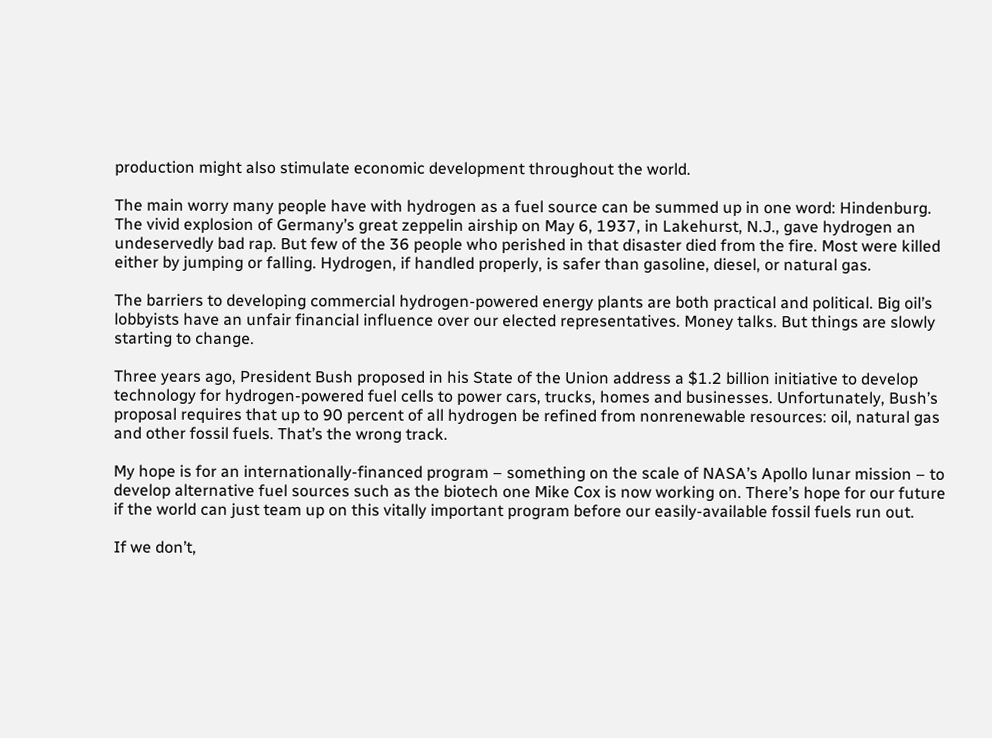production might also stimulate economic development throughout the world.

The main worry many people have with hydrogen as a fuel source can be summed up in one word: Hindenburg. The vivid explosion of Germany’s great zeppelin airship on May 6, 1937, in Lakehurst, N.J., gave hydrogen an undeservedly bad rap. But few of the 36 people who perished in that disaster died from the fire. Most were killed either by jumping or falling. Hydrogen, if handled properly, is safer than gasoline, diesel, or natural gas.

The barriers to developing commercial hydrogen-powered energy plants are both practical and political. Big oil’s lobbyists have an unfair financial influence over our elected representatives. Money talks. But things are slowly starting to change.

Three years ago, President Bush proposed in his State of the Union address a $1.2 billion initiative to develop technology for hydrogen-powered fuel cells to power cars, trucks, homes and businesses. Unfortunately, Bush’s proposal requires that up to 90 percent of all hydrogen be refined from nonrenewable resources: oil, natural gas and other fossil fuels. That’s the wrong track.

My hope is for an internationally-financed program – something on the scale of NASA’s Apollo lunar mission – to develop alternative fuel sources such as the biotech one Mike Cox is now working on. There’s hope for our future if the world can just team up on this vitally important program before our easily-available fossil fuels run out.

If we don’t,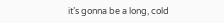it’s gonna be a long, cold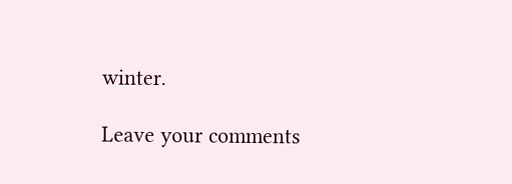winter.

Leave your comments